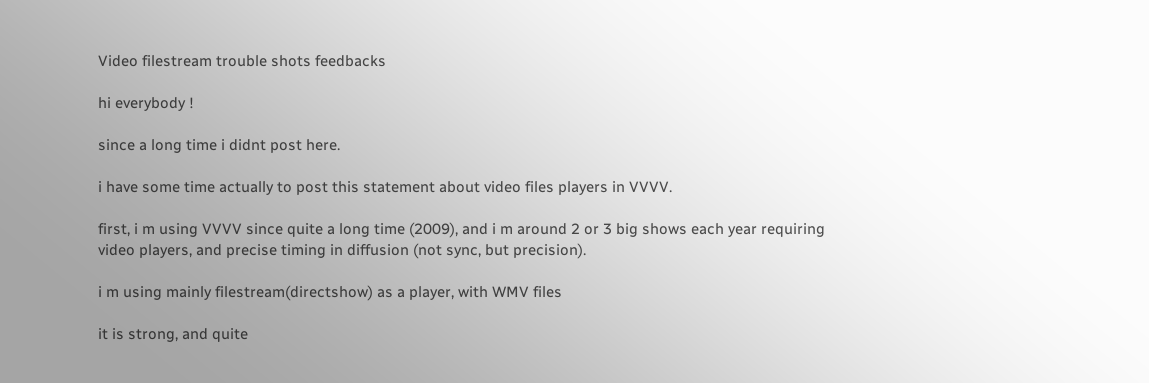Video filestream trouble shots feedbacks

hi everybody !

since a long time i didnt post here.

i have some time actually to post this statement about video files players in VVVV.

first, i m using VVVV since quite a long time (2009), and i m around 2 or 3 big shows each year requiring video players, and precise timing in diffusion (not sync, but precision).

i m using mainly filestream(directshow) as a player, with WMV files

it is strong, and quite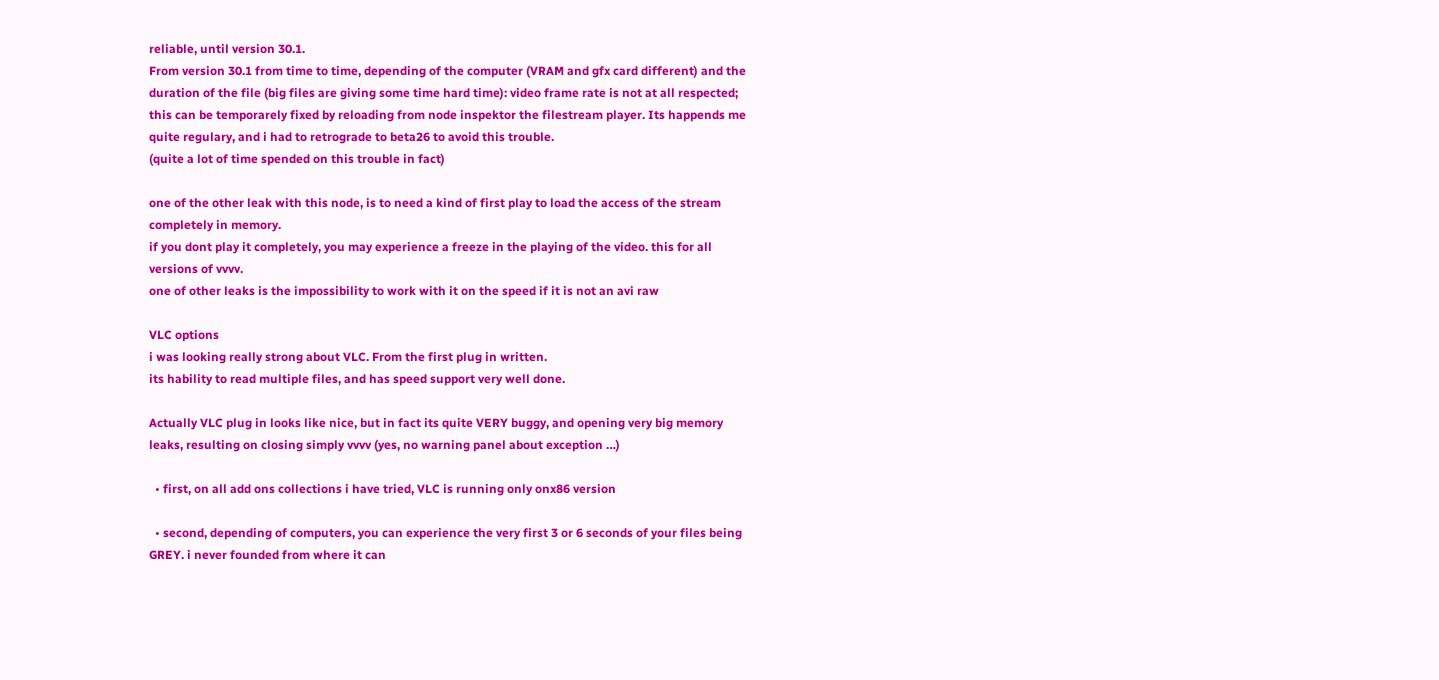reliable, until version 30.1.
From version 30.1 from time to time, depending of the computer (VRAM and gfx card different) and the duration of the file (big files are giving some time hard time): video frame rate is not at all respected; this can be temporarely fixed by reloading from node inspektor the filestream player. Its happends me quite regulary, and i had to retrograde to beta26 to avoid this trouble.
(quite a lot of time spended on this trouble in fact)

one of the other leak with this node, is to need a kind of first play to load the access of the stream completely in memory.
if you dont play it completely, you may experience a freeze in the playing of the video. this for all versions of vvvv.
one of other leaks is the impossibility to work with it on the speed if it is not an avi raw

VLC options
i was looking really strong about VLC. From the first plug in written.
its hability to read multiple files, and has speed support very well done.

Actually VLC plug in looks like nice, but in fact its quite VERY buggy, and opening very big memory leaks, resulting on closing simply vvvv (yes, no warning panel about exception …)

  • first, on all add ons collections i have tried, VLC is running only onx86 version

  • second, depending of computers, you can experience the very first 3 or 6 seconds of your files being GREY. i never founded from where it can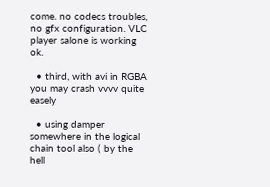come. no codecs troubles, no gfx configuration. VLC player salone is working ok.

  • third, with avi in RGBA you may crash vvvv quite easely

  • using damper somewhere in the logical chain tool also ( by the hell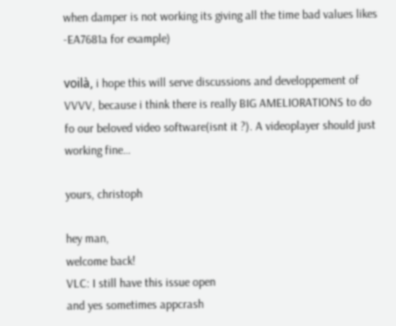when damper is not working its giving all the time bad values likes -EA7681a for example)

voilà, i hope this will serve discussions and developpement of VVVV, because i think there is really BIG AMELIORATIONS to do fo our beloved video software(isnt it ?). A videoplayer should just working fine…

yours, christoph

hey man,
welcome back!
VLC: I still have this issue open
and yes sometimes appcrash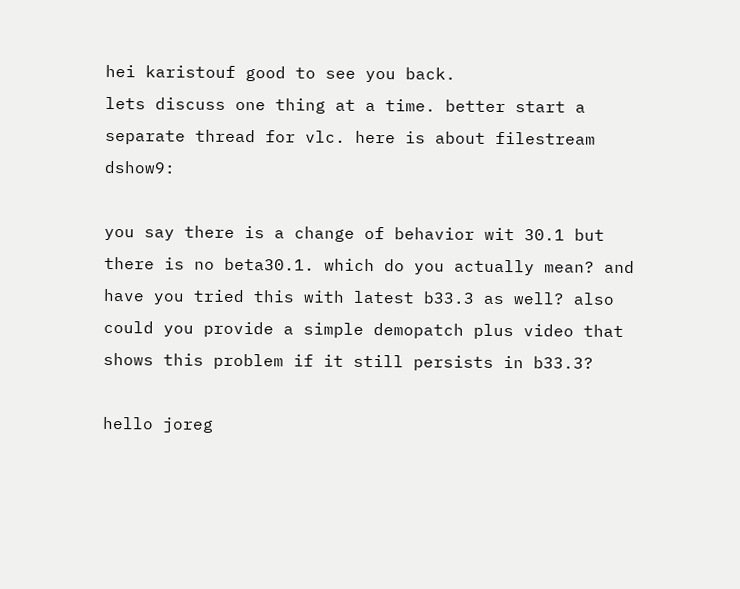hei karistouf good to see you back.
lets discuss one thing at a time. better start a separate thread for vlc. here is about filestream dshow9:

you say there is a change of behavior wit 30.1 but there is no beta30.1. which do you actually mean? and have you tried this with latest b33.3 as well? also could you provide a simple demopatch plus video that shows this problem if it still persists in b33.3?

hello joreg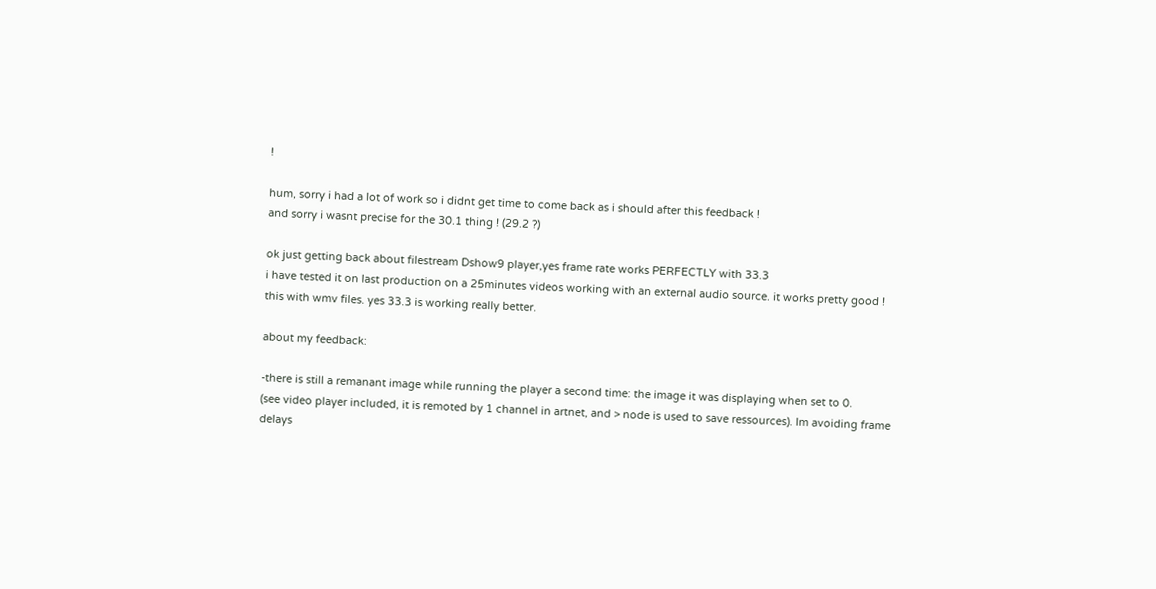!

hum, sorry i had a lot of work so i didnt get time to come back as i should after this feedback !
and sorry i wasnt precise for the 30.1 thing ! (29.2 ?)

ok just getting back about filestream Dshow9 player,yes frame rate works PERFECTLY with 33.3
i have tested it on last production on a 25minutes videos working with an external audio source. it works pretty good !
this with wmv files. yes 33.3 is working really better.

about my feedback:

-there is still a remanant image while running the player a second time: the image it was displaying when set to 0.
(see video player included, it is remoted by 1 channel in artnet, and > node is used to save ressources). Im avoiding frame delays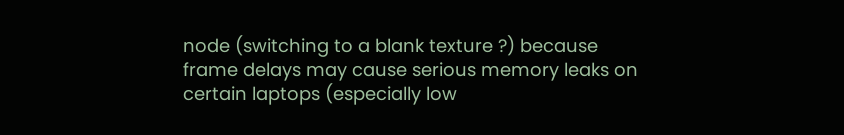node (switching to a blank texture ?) because frame delays may cause serious memory leaks on certain laptops (especially low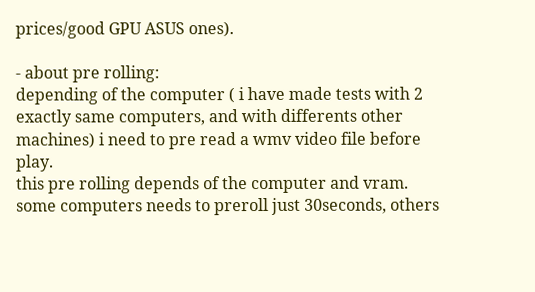prices/good GPU ASUS ones).

- about pre rolling:
depending of the computer ( i have made tests with 2 exactly same computers, and with differents other machines) i need to pre read a wmv video file before play.
this pre rolling depends of the computer and vram.
some computers needs to preroll just 30seconds, others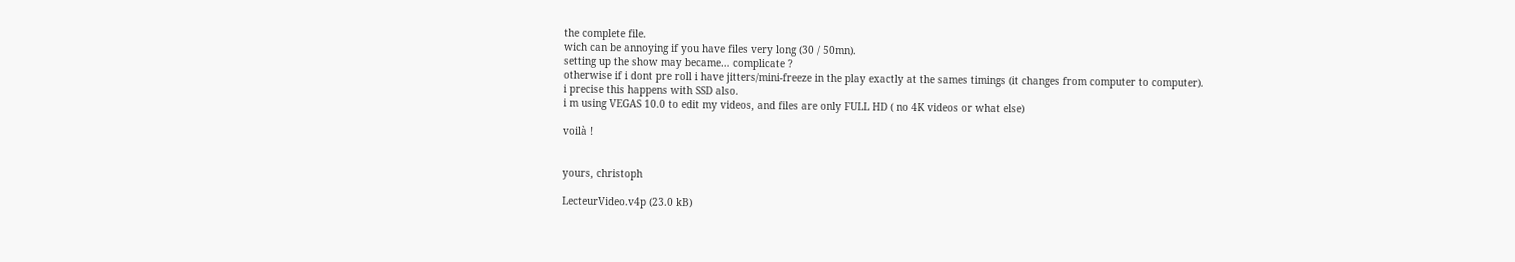the complete file.
wich can be annoying if you have files very long (30 / 50mn).
setting up the show may became… complicate ?
otherwise if i dont pre roll i have jitters/mini-freeze in the play exactly at the sames timings (it changes from computer to computer).
i precise this happens with SSD also.
i m using VEGAS 10.0 to edit my videos, and files are only FULL HD ( no 4K videos or what else)

voilà !


yours, christoph

LecteurVideo.v4p (23.0 kB)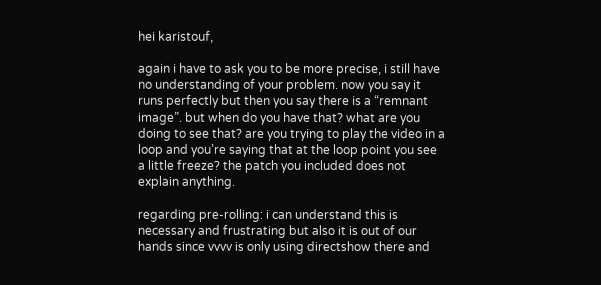hei karistouf,

again i have to ask you to be more precise, i still have no understanding of your problem. now you say it runs perfectly but then you say there is a “remnant image”. but when do you have that? what are you doing to see that? are you trying to play the video in a loop and you’re saying that at the loop point you see a little freeze? the patch you included does not explain anything.

regarding pre-rolling: i can understand this is necessary and frustrating but also it is out of our hands since vvvv is only using directshow there and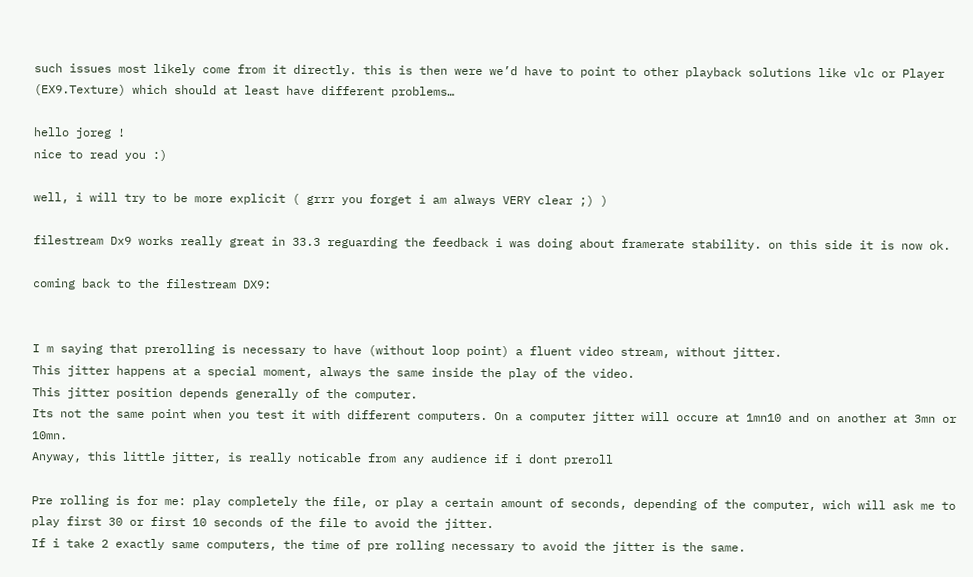such issues most likely come from it directly. this is then were we’d have to point to other playback solutions like vlc or Player (EX9.Texture) which should at least have different problems…

hello joreg !
nice to read you :)

well, i will try to be more explicit ( grrr you forget i am always VERY clear ;) )

filestream Dx9 works really great in 33.3 reguarding the feedback i was doing about framerate stability. on this side it is now ok.

coming back to the filestream DX9:


I m saying that prerolling is necessary to have (without loop point) a fluent video stream, without jitter.
This jitter happens at a special moment, always the same inside the play of the video.
This jitter position depends generally of the computer.
Its not the same point when you test it with different computers. On a computer jitter will occure at 1mn10 and on another at 3mn or 10mn.
Anyway, this little jitter, is really noticable from any audience if i dont preroll

Pre rolling is for me: play completely the file, or play a certain amount of seconds, depending of the computer, wich will ask me to play first 30 or first 10 seconds of the file to avoid the jitter.
If i take 2 exactly same computers, the time of pre rolling necessary to avoid the jitter is the same.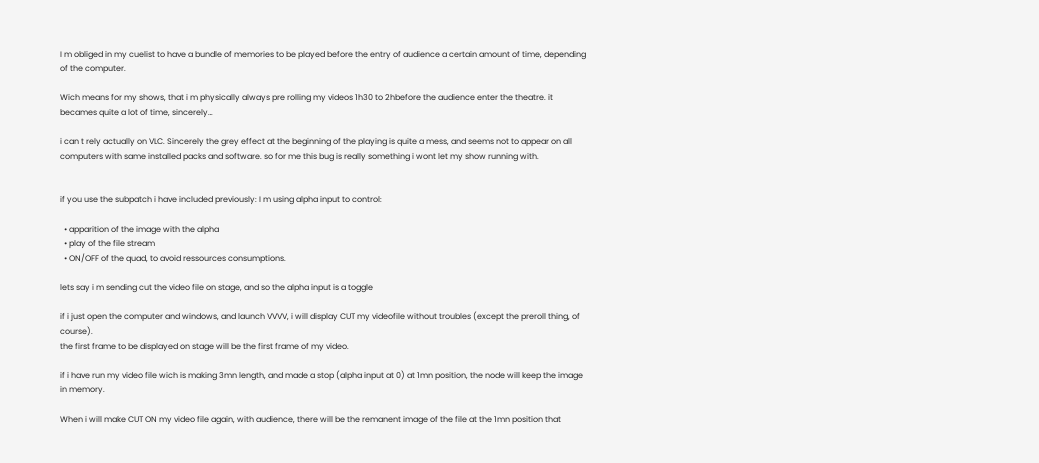I m obliged in my cuelist to have a bundle of memories to be played before the entry of audience a certain amount of time, depending of the computer.

Wich means for my shows, that i m physically always pre rolling my videos 1h30 to 2hbefore the audience enter the theatre. it becames quite a lot of time, sincerely…

i can t rely actually on VLC. Sincerely the grey effect at the beginning of the playing is quite a mess, and seems not to appear on all computers with same installed packs and software. so for me this bug is really something i wont let my show running with.


if you use the subpatch i have included previously: I m using alpha input to control:

  • apparition of the image with the alpha
  • play of the file stream
  • ON/OFF of the quad, to avoid ressources consumptions.

lets say i m sending cut the video file on stage, and so the alpha input is a toggle

if i just open the computer and windows, and launch VVVV, i will display CUT my videofile without troubles (except the preroll thing, of course).
the first frame to be displayed on stage will be the first frame of my video.

if i have run my video file wich is making 3mn length, and made a stop (alpha input at 0) at 1mn position, the node will keep the image in memory.

When i will make CUT ON my video file again, with audience, there will be the remanent image of the file at the 1mn position that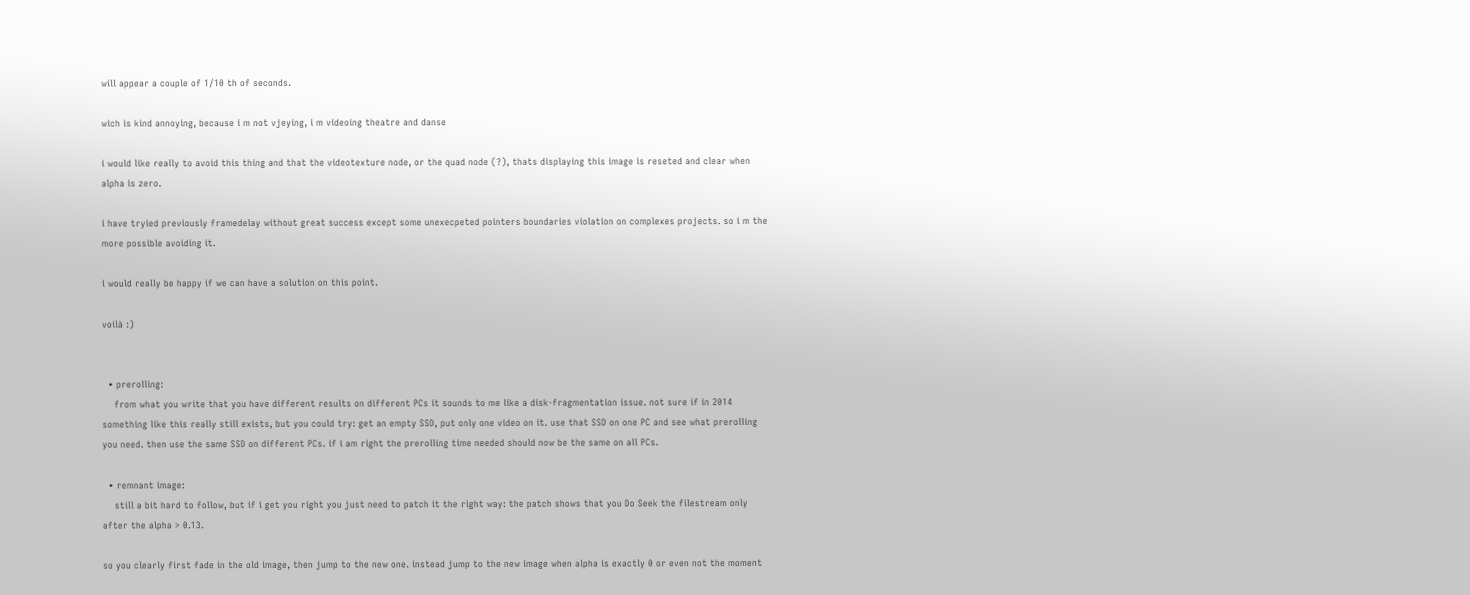will appear a couple of 1/10 th of seconds.

wich is kind annoying, because i m not vjeying, i m videoing theatre and danse

i would like really to avoid this thing and that the videotexture node, or the quad node (?), thats displaying this image is reseted and clear when alpha is zero.

i have tryied previously framedelay without great success except some unexecpeted pointers boundaries violation on complexes projects. so i m the more possible avoiding it.

i would really be happy if we can have a solution on this point.

voilà :)


  • prerolling:
    from what you write that you have different results on different PCs it sounds to me like a disk-fragmentation issue. not sure if in 2014 something like this really still exists, but you could try: get an empty SSD, put only one video on it. use that SSD on one PC and see what prerolling you need. then use the same SSD on different PCs. if i am right the prerolling time needed should now be the same on all PCs.

  • remnant image:
    still a bit hard to follow, but if i get you right you just need to patch it the right way: the patch shows that you Do Seek the filestream only after the alpha > 0.13.

so you clearly first fade in the old image, then jump to the new one. instead jump to the new image when alpha is exactly 0 or even not the moment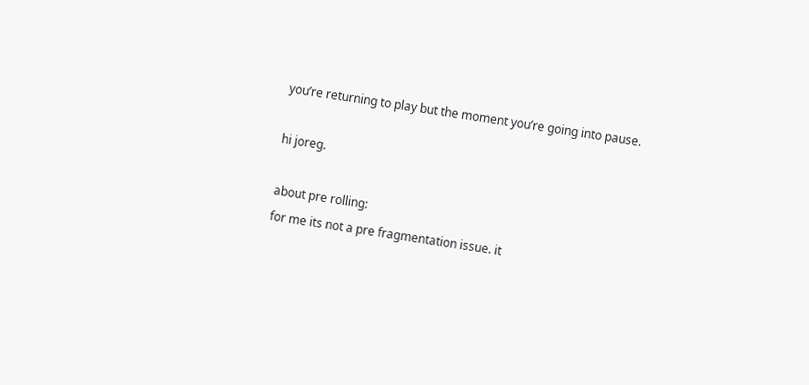you’re returning to play but the moment you’re going into pause.

hi joreg.

about pre rolling:
for me its not a pre fragmentation issue. it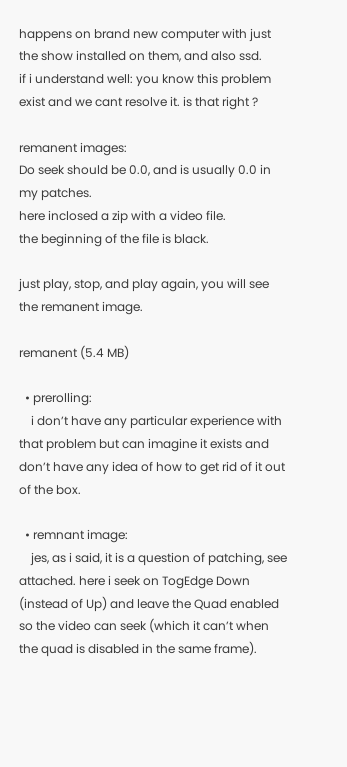happens on brand new computer with just the show installed on them, and also ssd.
if i understand well: you know this problem exist and we cant resolve it. is that right ?

remanent images:
Do seek should be 0.0, and is usually 0.0 in my patches.
here inclosed a zip with a video file.
the beginning of the file is black.

just play, stop, and play again, you will see the remanent image.

remanent (5.4 MB)

  • prerolling:
    i don’t have any particular experience with that problem but can imagine it exists and don’t have any idea of how to get rid of it out of the box.

  • remnant image:
    jes, as i said, it is a question of patching, see attached. here i seek on TogEdge Down (instead of Up) and leave the Quad enabled so the video can seek (which it can’t when the quad is disabled in the same frame).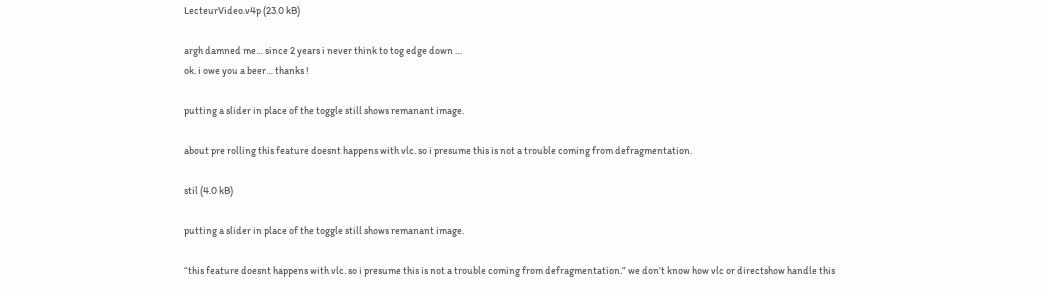LecteurVideo.v4p (23.0 kB)

argh damned me… since 2 years i never think to tog edge down …
ok. i owe you a beer… thanks !

putting a slider in place of the toggle still shows remanant image.

about pre rolling this feature doesnt happens with vlc. so i presume this is not a trouble coming from defragmentation.

stil (4.0 kB)

putting a slider in place of the toggle still shows remanant image.

“this feature doesnt happens with vlc. so i presume this is not a trouble coming from defragmentation.” we don’t know how vlc or directshow handle this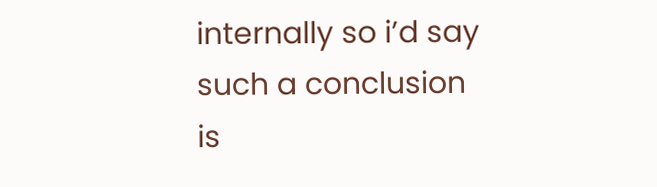internally so i’d say such a conclusion is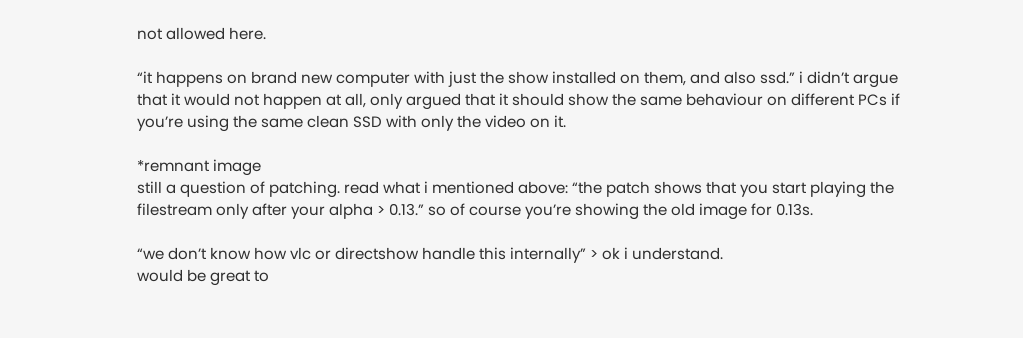not allowed here.

“it happens on brand new computer with just the show installed on them, and also ssd.” i didn’t argue that it would not happen at all, only argued that it should show the same behaviour on different PCs if you’re using the same clean SSD with only the video on it.

*remnant image
still a question of patching. read what i mentioned above: “the patch shows that you start playing the filestream only after your alpha > 0.13.” so of course you’re showing the old image for 0.13s.

“we don’t know how vlc or directshow handle this internally” > ok i understand.
would be great to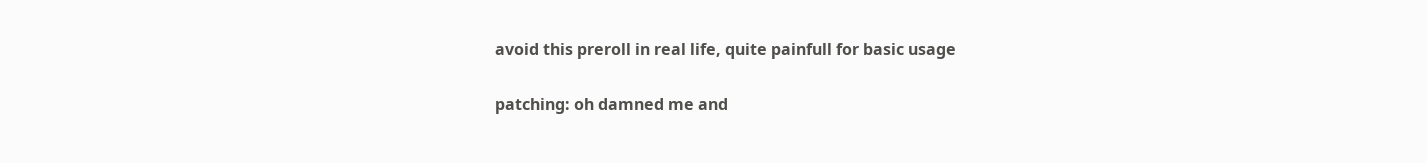avoid this preroll in real life, quite painfull for basic usage

patching: oh damned me and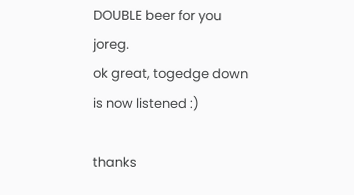DOUBLE beer for you joreg.
ok great, togedge down is now listened :)

thanks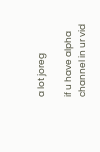a lot joreg

if u have alpha channel in ur vid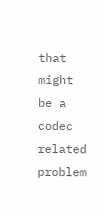that might be a codec related problem